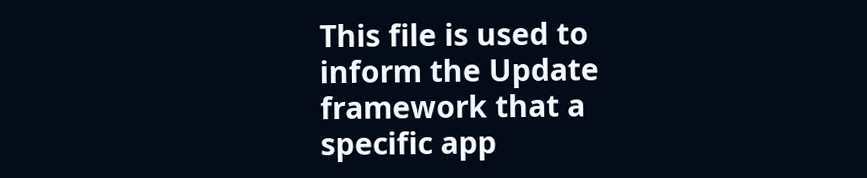This file is used to inform the Update framework that a specific app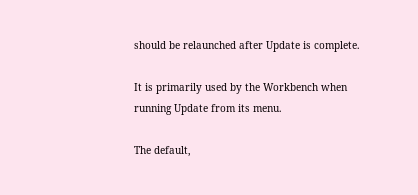should be relaunched after Update is complete.

It is primarily used by the Workbench when running Update from its menu.

The default,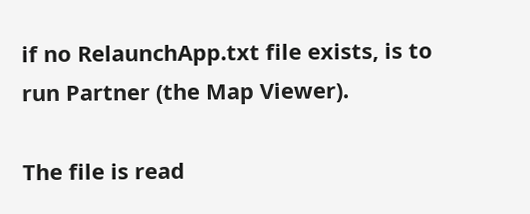if no RelaunchApp.txt file exists, is to run Partner (the Map Viewer).

The file is read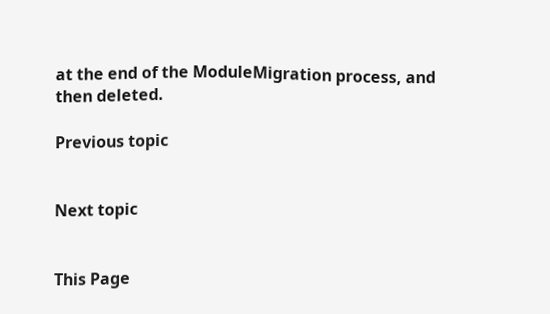at the end of the ModuleMigration process, and then deleted.

Previous topic


Next topic


This Page